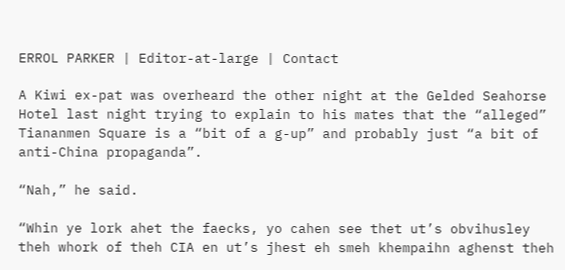ERROL PARKER | Editor-at-large | Contact

A Kiwi ex-pat was overheard the other night at the Gelded Seahorse Hotel last night trying to explain to his mates that the “alleged” Tiananmen Square is a “bit of a g-up” and probably just “a bit of anti-China propaganda”.

“Nah,” he said.

“Whin ye lork ahet the faecks, yo cahen see thet ut’s obvihusley theh whork of theh CIA en ut’s jhest eh smeh khempaihn aghenst theh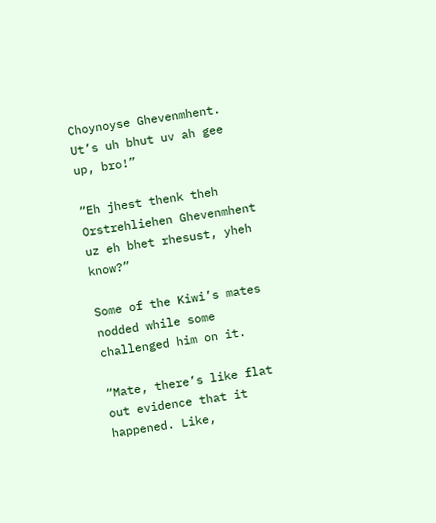Choynoyse Ghevenmhent. Ut’s uh bhut uv ah gee up, bro!”

“Eh jhest thenk theh Orstrehliehen Ghevenmhent uz eh bhet rhesust, yheh know?”

Some of the Kiwi’s mates nodded while some challenged him on it.

“Mate, there’s like flat out evidence that it happened. Like,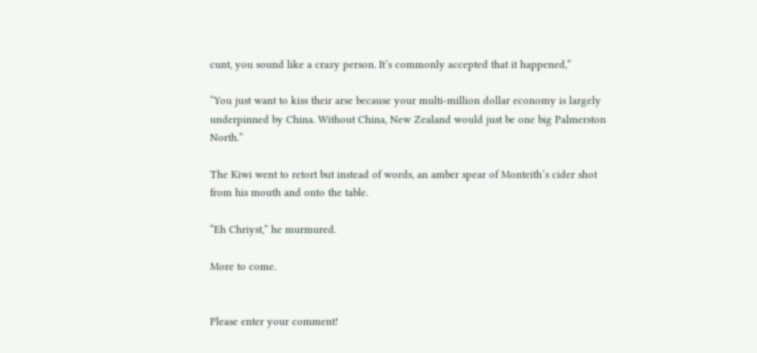cunt, you sound like a crazy person. It’s commonly accepted that it happened,”

“You just want to kiss their arse because your multi-million dollar economy is largely underpinned by China. Without China, New Zealand would just be one big Palmerston North.”

The Kiwi went to retort but instead of words, an amber spear of Monteith’s cider shot from his mouth and onto the table.

“Eh Chriyst,” he murmured.

More to come.


Please enter your comment!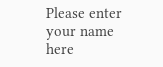Please enter your name here